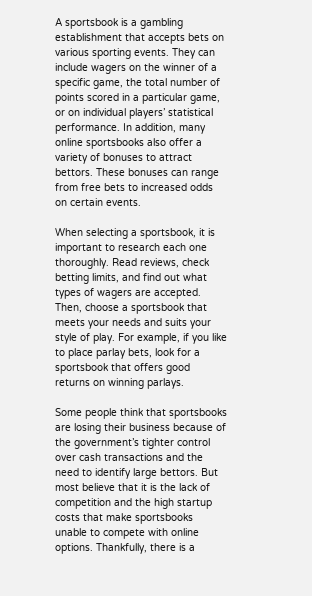A sportsbook is a gambling establishment that accepts bets on various sporting events. They can include wagers on the winner of a specific game, the total number of points scored in a particular game, or on individual players’ statistical performance. In addition, many online sportsbooks also offer a variety of bonuses to attract bettors. These bonuses can range from free bets to increased odds on certain events.

When selecting a sportsbook, it is important to research each one thoroughly. Read reviews, check betting limits, and find out what types of wagers are accepted. Then, choose a sportsbook that meets your needs and suits your style of play. For example, if you like to place parlay bets, look for a sportsbook that offers good returns on winning parlays.

Some people think that sportsbooks are losing their business because of the government’s tighter control over cash transactions and the need to identify large bettors. But most believe that it is the lack of competition and the high startup costs that make sportsbooks unable to compete with online options. Thankfully, there is a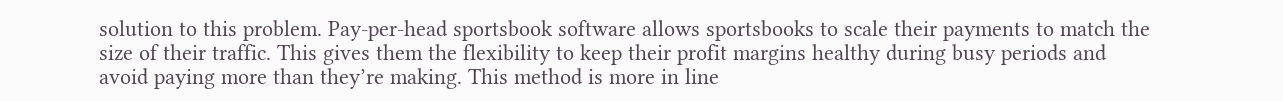solution to this problem. Pay-per-head sportsbook software allows sportsbooks to scale their payments to match the size of their traffic. This gives them the flexibility to keep their profit margins healthy during busy periods and avoid paying more than they’re making. This method is more in line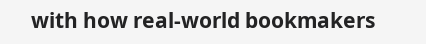with how real-world bookmakers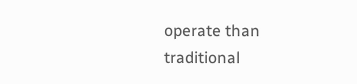operate than traditional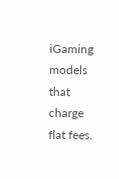iGaming models that charge flat fees.